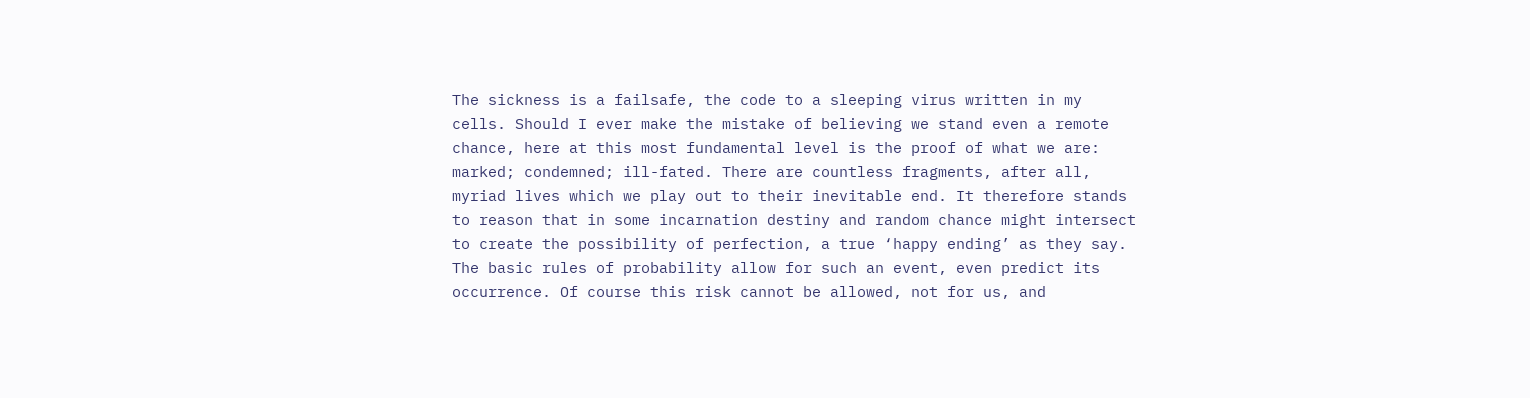The sickness is a failsafe, the code to a sleeping virus written in my cells. Should I ever make the mistake of believing we stand even a remote chance, here at this most fundamental level is the proof of what we are: marked; condemned; ill-fated. There are countless fragments, after all, myriad lives which we play out to their inevitable end. It therefore stands to reason that in some incarnation destiny and random chance might intersect to create the possibility of perfection, a true ‘happy ending’ as they say. The basic rules of probability allow for such an event, even predict its occurrence. Of course this risk cannot be allowed, not for us, and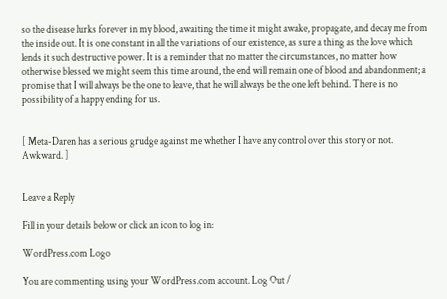so the disease lurks forever in my blood, awaiting the time it might awake, propagate, and decay me from the inside out. It is one constant in all the variations of our existence, as sure a thing as the love which lends it such destructive power. It is a reminder that no matter the circumstances, no matter how otherwise blessed we might seem this time around, the end will remain one of blood and abandonment; a promise that I will always be the one to leave, that he will always be the one left behind. There is no possibility of a happy ending for us.


[ Meta-Daren has a serious grudge against me whether I have any control over this story or not. Awkward. ]


Leave a Reply

Fill in your details below or click an icon to log in:

WordPress.com Logo

You are commenting using your WordPress.com account. Log Out /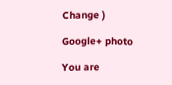Change )

Google+ photo

You are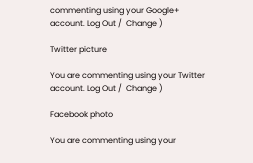commenting using your Google+ account. Log Out /  Change )

Twitter picture

You are commenting using your Twitter account. Log Out /  Change )

Facebook photo

You are commenting using your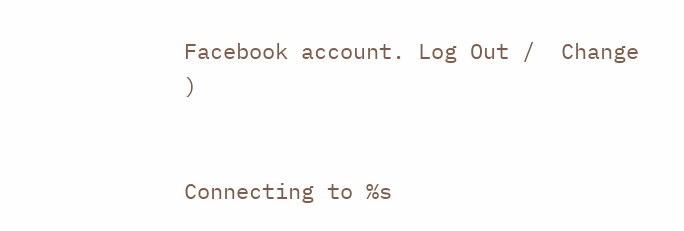Facebook account. Log Out /  Change )


Connecting to %s